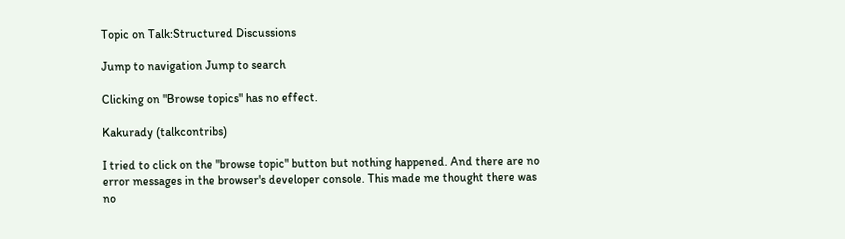Topic on Talk:Structured Discussions

Jump to navigation Jump to search

Clicking on "Browse topics" has no effect.

Kakurady (talkcontribs)

I tried to click on the "browse topic" button but nothing happened. And there are no error messages in the browser's developer console. This made me thought there was no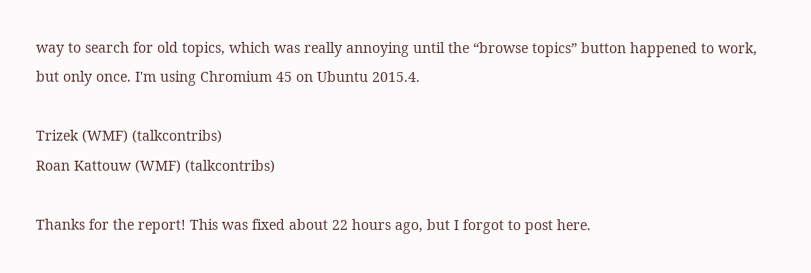way to search for old topics, which was really annoying until the “browse topics” button happened to work, but only once. I'm using Chromium 45 on Ubuntu 2015.4.

Trizek (WMF) (talkcontribs)
Roan Kattouw (WMF) (talkcontribs)

Thanks for the report! This was fixed about 22 hours ago, but I forgot to post here.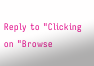Reply to "Clicking on "Browse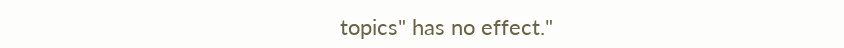topics" has no effect."